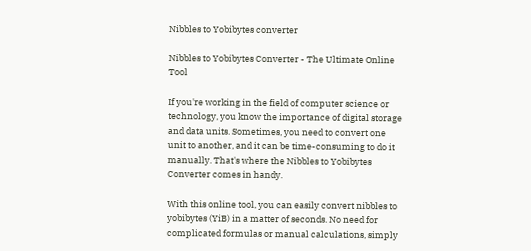Nibbles to Yobibytes converter

Nibbles to Yobibytes Converter - The Ultimate Online Tool

If you're working in the field of computer science or technology, you know the importance of digital storage and data units. Sometimes, you need to convert one unit to another, and it can be time-consuming to do it manually. That's where the Nibbles to Yobibytes Converter comes in handy.

With this online tool, you can easily convert nibbles to yobibytes (YiB) in a matter of seconds. No need for complicated formulas or manual calculations, simply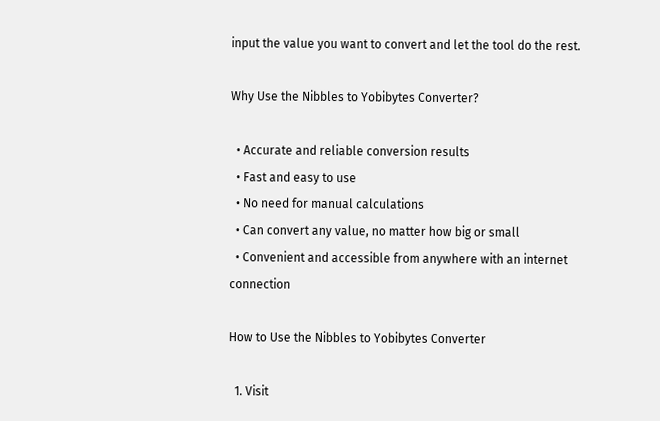input the value you want to convert and let the tool do the rest.

Why Use the Nibbles to Yobibytes Converter?

  • Accurate and reliable conversion results
  • Fast and easy to use
  • No need for manual calculations
  • Can convert any value, no matter how big or small
  • Convenient and accessible from anywhere with an internet connection

How to Use the Nibbles to Yobibytes Converter

  1. Visit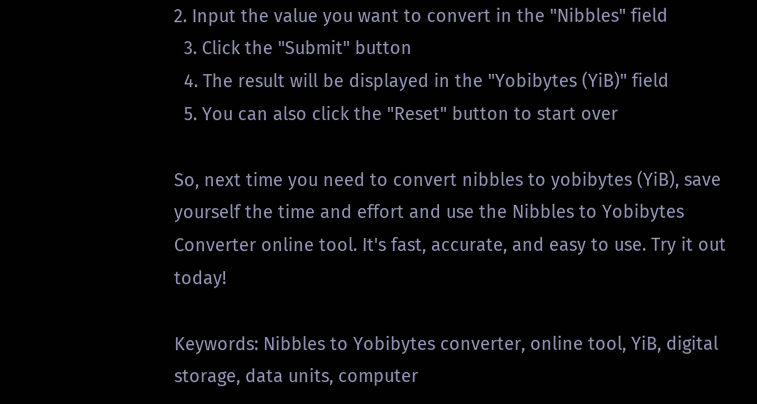2. Input the value you want to convert in the "Nibbles" field
  3. Click the "Submit" button
  4. The result will be displayed in the "Yobibytes (YiB)" field
  5. You can also click the "Reset" button to start over

So, next time you need to convert nibbles to yobibytes (YiB), save yourself the time and effort and use the Nibbles to Yobibytes Converter online tool. It's fast, accurate, and easy to use. Try it out today!

Keywords: Nibbles to Yobibytes converter, online tool, YiB, digital storage, data units, computer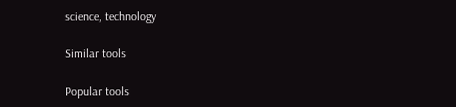science, technology

Similar tools

Popular tools